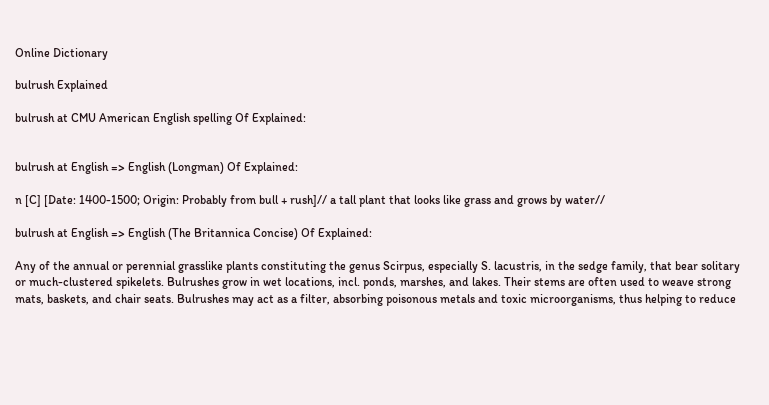Online Dictionary

bulrush Explained

bulrush at CMU American English spelling Of Explained:


bulrush at English => English (Longman) Of Explained:

n [C] [Date: 1400-1500; Origin: Probably from bull + rush]// a tall plant that looks like grass and grows by water//

bulrush at English => English (The Britannica Concise) Of Explained:

Any of the annual or perennial grasslike plants constituting the genus Scirpus, especially S. lacustris, in the sedge family, that bear solitary or much-clustered spikelets. Bulrushes grow in wet locations, incl. ponds, marshes, and lakes. Their stems are often used to weave strong mats, baskets, and chair seats. Bulrushes may act as a filter, absorbing poisonous metals and toxic microorganisms, thus helping to reduce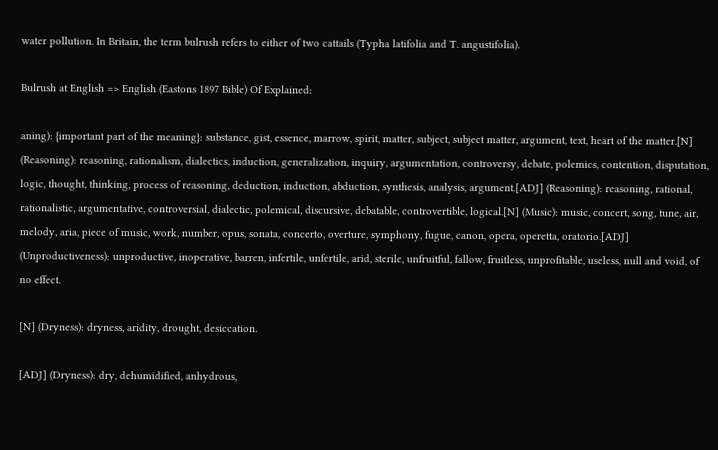water pollution. In Britain, the term bulrush refers to either of two cattails (Typha latifolia and T. angustifolia).

Bulrush at English => English (Eastons 1897 Bible) Of Explained:

aning): {important part of the meaning}: substance, gist, essence, marrow, spirit, matter, subject, subject matter, argument, text, heart of the matter.[N] (Reasoning): reasoning, rationalism, dialectics, induction, generalization, inquiry, argumentation, controversy, debate, polemics, contention, disputation, logic, thought, thinking, process of reasoning, deduction, induction, abduction, synthesis, analysis, argument.[ADJ] (Reasoning): reasoning, rational, rationalistic, argumentative, controversial, dialectic, polemical, discursive, debatable, controvertible, logical.[N] (Music): music, concert, song, tune, air, melody, aria, piece of music, work, number, opus, sonata, concerto, overture, symphony, fugue, canon, opera, operetta, oratorio.[ADJ] (Unproductiveness): unproductive, inoperative, barren, infertile, unfertile, arid, sterile, unfruitful, fallow, fruitless, unprofitable, useless, null and void, of no effect.

[N] (Dryness): dryness, aridity, drought, desiccation.

[ADJ] (Dryness): dry, dehumidified, anhydrous,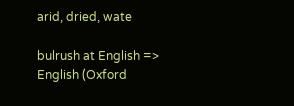arid, dried, wate

bulrush at English => English (Oxford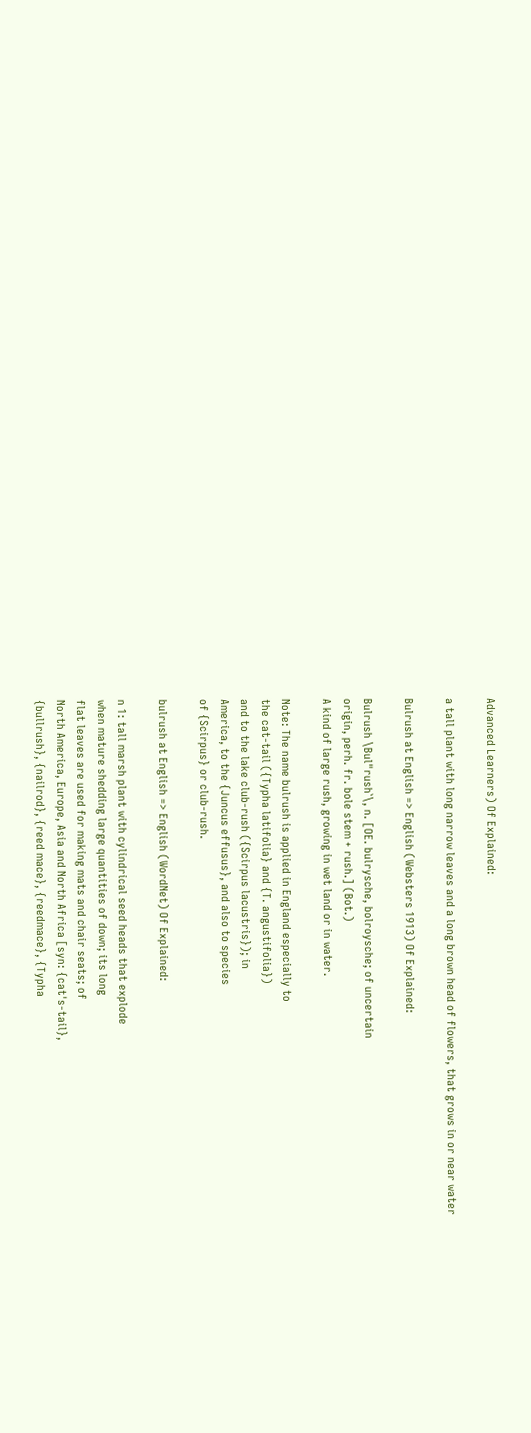Advanced Learners) Of Explained:

a tall plant with long narrow leaves and a long brown head of flowers, that grows in or near water

Bulrush at English => English (Websters 1913) Of Explained:

Bulrush \Bul"rush`\, n. [OE. bulrysche, bolroysche; of uncertain
origin, perh. fr. bole stem + rush.] (Bot.)
A kind of large rush, growing in wet land or in water.

Note: The name bulrush is applied in England especially to
the cat-tail ({Typha latifolia} and {T. angustifolia})
and to the lake club-rush ({Scirpus lacustris}); in
America, to the {Juncus effusus}, and also to species
of {Scirpus} or club-rush.

bulrush at English => English (WordNet) Of Explained:

n 1: tall marsh plant with cylindrical seed heads that explode
when mature shedding large quantities of down; its long
flat leaves are used for making mats and chair seats; of
North America, Europe, Asia and North Africa [syn: {cat's-tail},
{bullrush}, {nailrod}, {reed mace}, {reedmace}, {Typha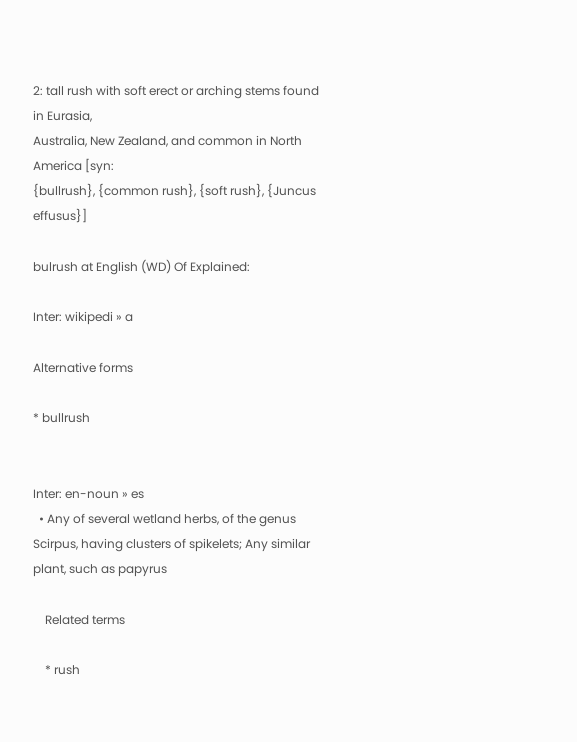2: tall rush with soft erect or arching stems found in Eurasia,
Australia, New Zealand, and common in North America [syn:
{bullrush}, {common rush}, {soft rush}, {Juncus effusus}]

bulrush at English (WD) Of Explained:

Inter: wikipedi » a

Alternative forms

* bullrush


Inter: en-noun » es
  • Any of several wetland herbs, of the genus Scirpus, having clusters of spikelets; Any similar plant, such as papyrus

    Related terms

    * rush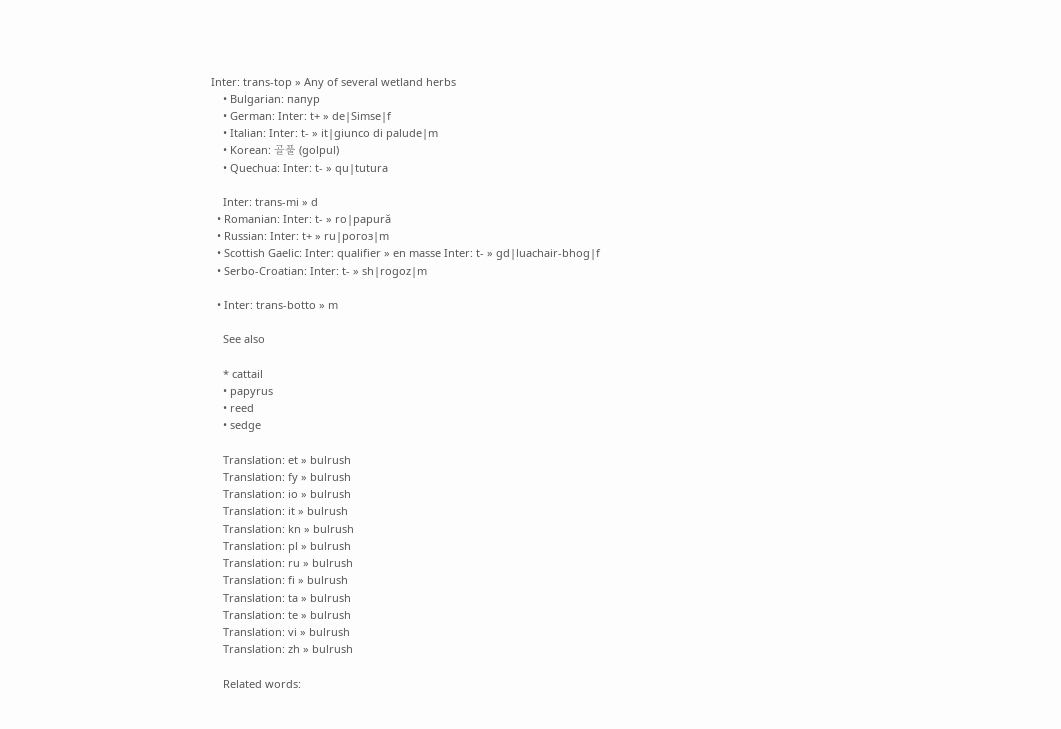Inter: trans-top » Any of several wetland herbs
    • Bulgarian: папур
    • German: Inter: t+ » de|Simse|f
    • Italian: Inter: t- » it|giunco di palude|m
    • Korean: 골풀 (golpul)
    • Quechua: Inter: t- » qu|tutura

    Inter: trans-mi » d
  • Romanian: Inter: t- » ro|papură
  • Russian: Inter: t+ » ru|рогоз|m
  • Scottish Gaelic: Inter: qualifier » en masse Inter: t- » gd|luachair-bhog|f
  • Serbo-Croatian: Inter: t- » sh|rogoz|m

  • Inter: trans-botto » m

    See also

    * cattail
    • papyrus
    • reed
    • sedge

    Translation: et » bulrush
    Translation: fy » bulrush
    Translation: io » bulrush
    Translation: it » bulrush
    Translation: kn » bulrush
    Translation: pl » bulrush
    Translation: ru » bulrush
    Translation: fi » bulrush
    Translation: ta » bulrush
    Translation: te » bulrush
    Translation: vi » bulrush
    Translation: zh » bulrush

    Related words: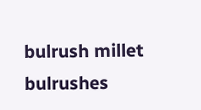bulrush millet  bulrushes